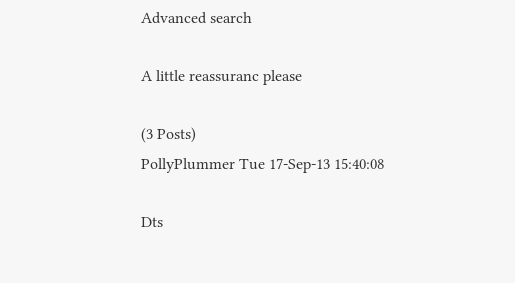Advanced search

A little reassuranc please

(3 Posts)
PollyPlummer Tue 17-Sep-13 15:40:08

Dts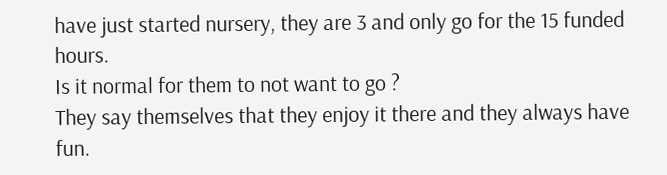have just started nursery, they are 3 and only go for the 15 funded hours.
Is it normal for them to not want to go ?
They say themselves that they enjoy it there and they always have fun.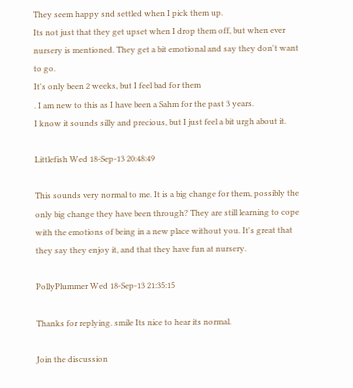They seem happy snd settled when I pick them up.
Its not just that they get upset when I drop them off, but when ever nursery is mentioned. They get a bit emotional and say they don't want to go.
It's only been 2 weeks, but I feel bad for them
. I am new to this as I have been a Sahm for the past 3 years.
I know it sounds silly and precious, but I just feel a bit urgh about it.

Littlefish Wed 18-Sep-13 20:48:49

This sounds very normal to me. It is a big change for them, possibly the only big change they have been through? They are still learning to cope with the emotions of being in a new place without you. It's great that they say they enjoy it, and that they have fun at nursery.

PollyPlummer Wed 18-Sep-13 21:35:15

Thanks for replying. smile Its nice to hear its normal.

Join the discussion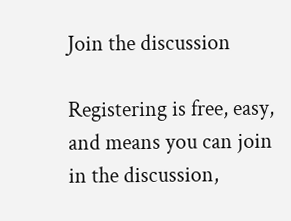Join the discussion

Registering is free, easy, and means you can join in the discussion,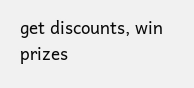get discounts, win prizes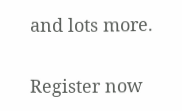and lots more.

Register now